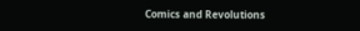Comics and Revolutions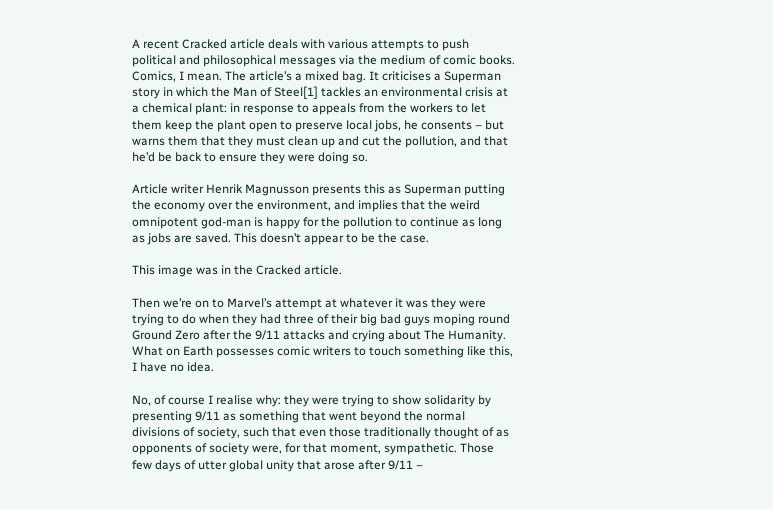A recent Cracked article deals with various attempts to push political and philosophical messages via the medium of comic books. Comics, I mean. The article’s a mixed bag. It criticises a Superman story in which the Man of Steel[1] tackles an environmental crisis at a chemical plant: in response to appeals from the workers to let them keep the plant open to preserve local jobs, he consents – but warns them that they must clean up and cut the pollution, and that he’d be back to ensure they were doing so.

Article writer Henrik Magnusson presents this as Superman putting the economy over the environment, and implies that the weird omnipotent god-man is happy for the pollution to continue as long as jobs are saved. This doesn’t appear to be the case.

This image was in the Cracked article.

Then we’re on to Marvel’s attempt at whatever it was they were trying to do when they had three of their big bad guys moping round Ground Zero after the 9/11 attacks and crying about The Humanity. What on Earth possesses comic writers to touch something like this, I have no idea.

No, of course I realise why: they were trying to show solidarity by presenting 9/11 as something that went beyond the normal divisions of society, such that even those traditionally thought of as opponents of society were, for that moment, sympathetic. Those few days of utter global unity that arose after 9/11 –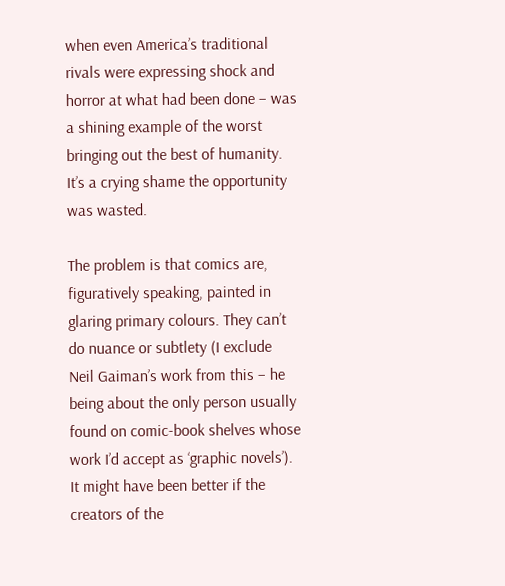when even America’s traditional rivals were expressing shock and horror at what had been done – was a shining example of the worst bringing out the best of humanity. It’s a crying shame the opportunity was wasted.

The problem is that comics are, figuratively speaking, painted in glaring primary colours. They can’t do nuance or subtlety (I exclude Neil Gaiman’s work from this – he being about the only person usually found on comic-book shelves whose work I’d accept as ‘graphic novels’). It might have been better if the creators of the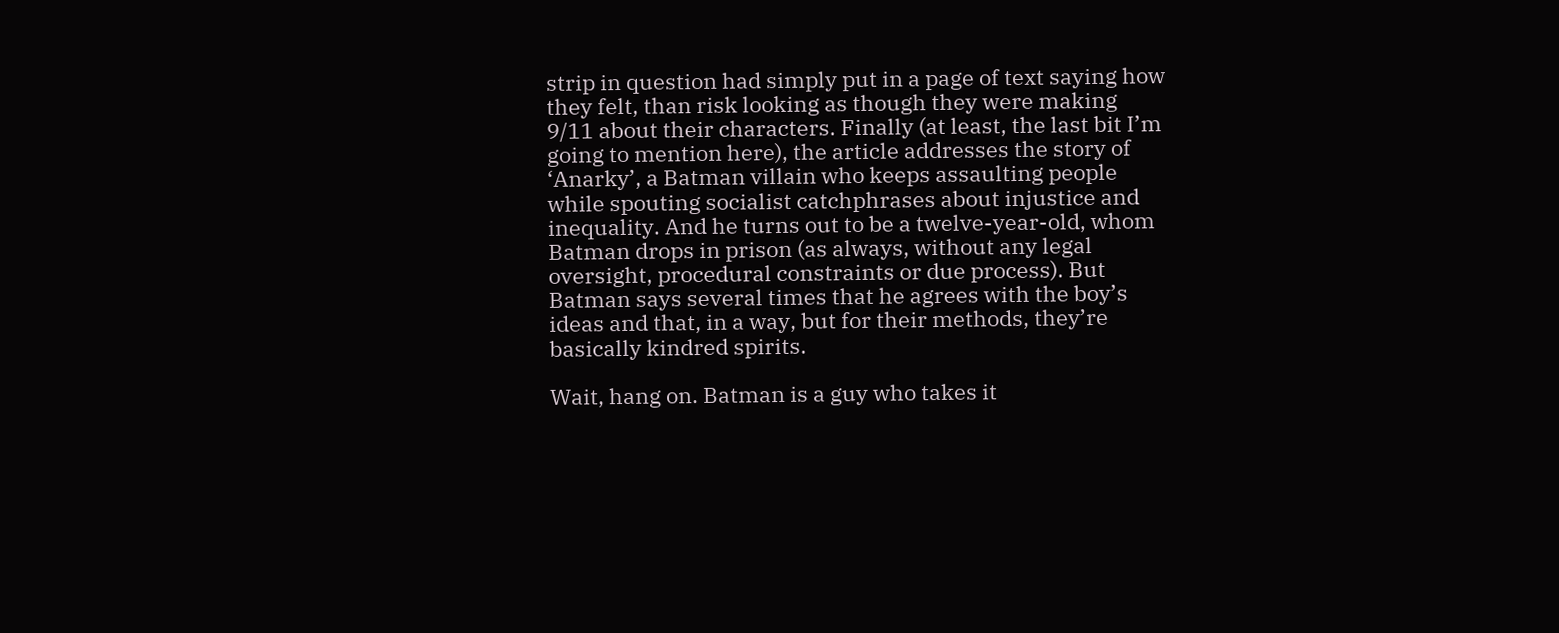strip in question had simply put in a page of text saying how they felt, than risk looking as though they were making 9/11 about their characters. Finally (at least, the last bit I’m going to mention here), the article addresses the story of ‘Anarky’, a Batman villain who keeps assaulting people while spouting socialist catchphrases about injustice and inequality. And he turns out to be a twelve-year-old, whom Batman drops in prison (as always, without any legal oversight, procedural constraints or due process). But Batman says several times that he agrees with the boy’s ideas and that, in a way, but for their methods, they’re basically kindred spirits.

Wait, hang on. Batman is a guy who takes it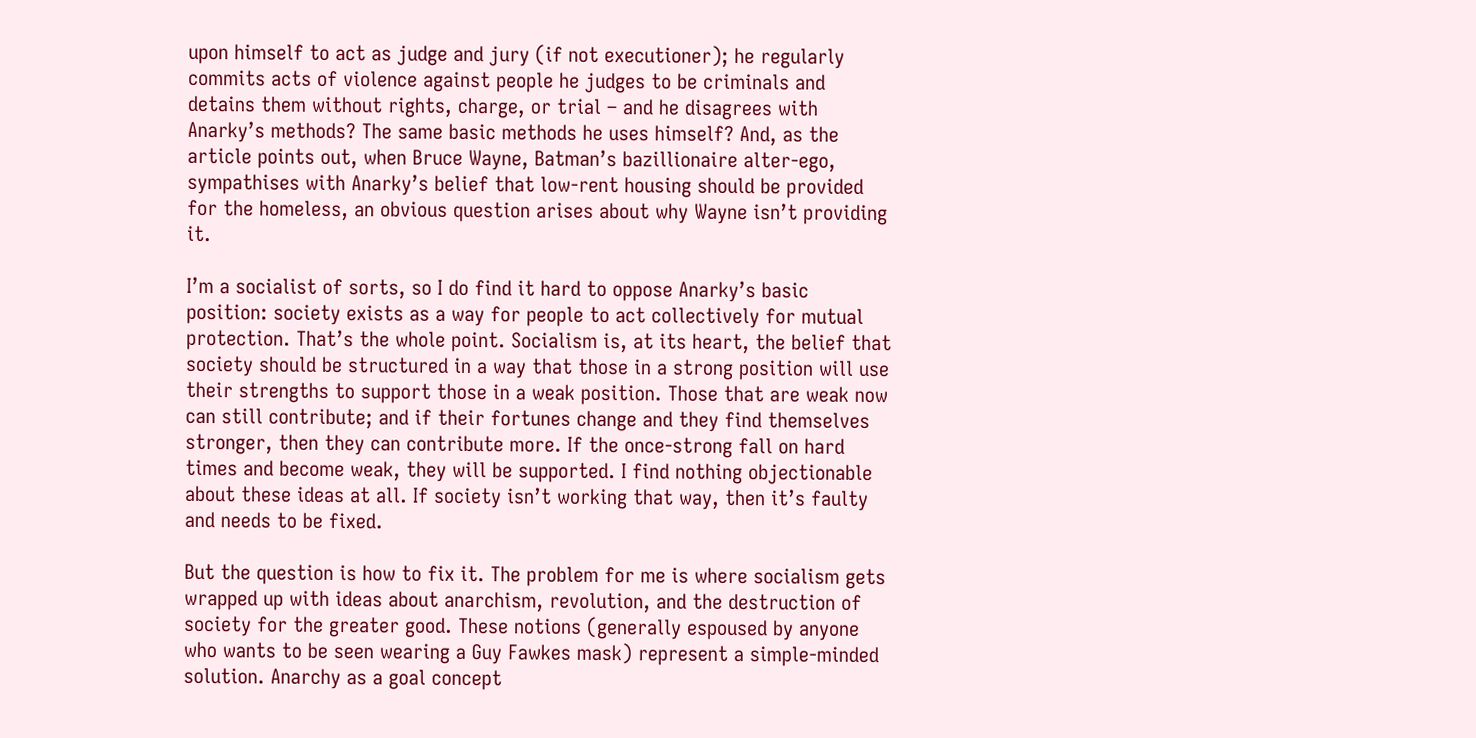upon himself to act as judge and jury (if not executioner); he regularly commits acts of violence against people he judges to be criminals and detains them without rights, charge, or trial – and he disagrees with Anarky’s methods? The same basic methods he uses himself? And, as the article points out, when Bruce Wayne, Batman’s bazillionaire alter-ego, sympathises with Anarky’s belief that low-rent housing should be provided for the homeless, an obvious question arises about why Wayne isn’t providing it.

I’m a socialist of sorts, so I do find it hard to oppose Anarky’s basic position: society exists as a way for people to act collectively for mutual protection. That’s the whole point. Socialism is, at its heart, the belief that society should be structured in a way that those in a strong position will use their strengths to support those in a weak position. Those that are weak now can still contribute; and if their fortunes change and they find themselves stronger, then they can contribute more. If the once-strong fall on hard times and become weak, they will be supported. I find nothing objectionable about these ideas at all. If society isn’t working that way, then it’s faulty and needs to be fixed.

But the question is how to fix it. The problem for me is where socialism gets wrapped up with ideas about anarchism, revolution, and the destruction of society for the greater good. These notions (generally espoused by anyone who wants to be seen wearing a Guy Fawkes mask) represent a simple-minded solution. Anarchy as a goal concept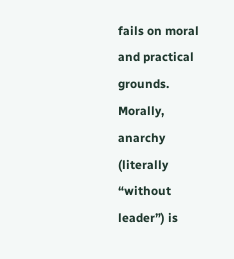fails on moral and practical grounds. Morally, anarchy (literally “without leader”) is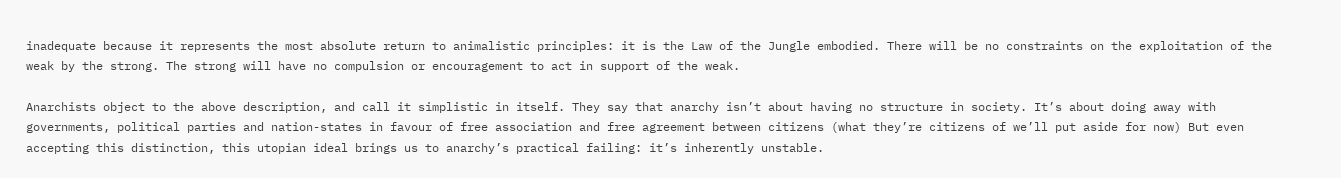inadequate because it represents the most absolute return to animalistic principles: it is the Law of the Jungle embodied. There will be no constraints on the exploitation of the weak by the strong. The strong will have no compulsion or encouragement to act in support of the weak.

Anarchists object to the above description, and call it simplistic in itself. They say that anarchy isn’t about having no structure in society. It’s about doing away with governments, political parties and nation-states in favour of free association and free agreement between citizens (what they’re citizens of we’ll put aside for now) But even accepting this distinction, this utopian ideal brings us to anarchy’s practical failing: it’s inherently unstable.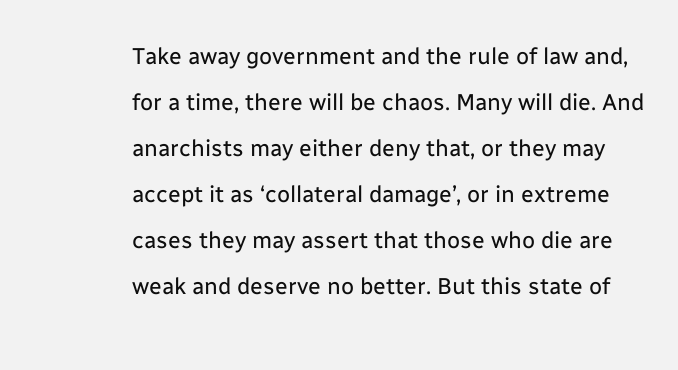Take away government and the rule of law and, for a time, there will be chaos. Many will die. And anarchists may either deny that, or they may accept it as ‘collateral damage’, or in extreme cases they may assert that those who die are weak and deserve no better. But this state of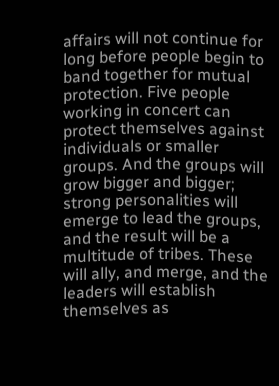affairs will not continue for long before people begin to band together for mutual protection. Five people working in concert can protect themselves against individuals or smaller groups. And the groups will grow bigger and bigger; strong personalities will emerge to lead the groups, and the result will be a multitude of tribes. These will ally, and merge, and the leaders will establish themselves as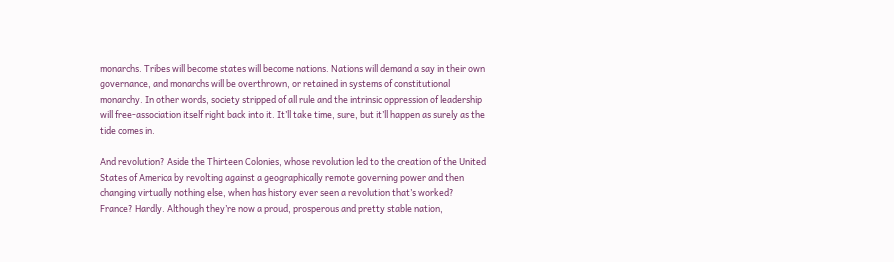monarchs. Tribes will become states will become nations. Nations will demand a say in their own governance, and monarchs will be overthrown, or retained in systems of constitutional monarchy. In other words, society stripped of all rule and the intrinsic oppression of leadership will free-association itself right back into it. It’ll take time, sure, but it’ll happen as surely as the tide comes in.

And revolution? Aside the Thirteen Colonies, whose revolution led to the creation of the United States of America by revolting against a geographically remote governing power and then changing virtually nothing else, when has history ever seen a revolution that’s worked? France? Hardly. Although they’re now a proud, prosperous and pretty stable nation,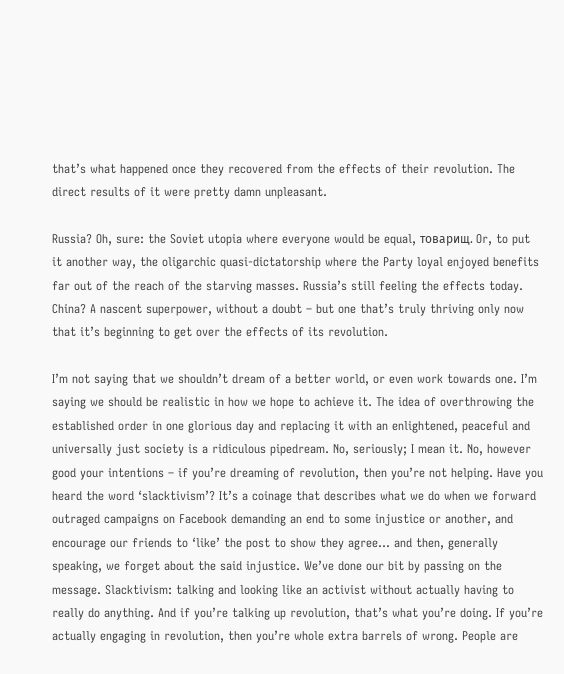that’s what happened once they recovered from the effects of their revolution. The direct results of it were pretty damn unpleasant.

Russia? Oh, sure: the Soviet utopia where everyone would be equal, товарищ. Or, to put it another way, the oligarchic quasi-dictatorship where the Party loyal enjoyed benefits far out of the reach of the starving masses. Russia’s still feeling the effects today. China? A nascent superpower, without a doubt – but one that’s truly thriving only now that it’s beginning to get over the effects of its revolution.

I’m not saying that we shouldn’t dream of a better world, or even work towards one. I’m saying we should be realistic in how we hope to achieve it. The idea of overthrowing the established order in one glorious day and replacing it with an enlightened, peaceful and universally just society is a ridiculous pipedream. No, seriously; I mean it. No, however good your intentions – if you’re dreaming of revolution, then you’re not helping. Have you heard the word ‘slacktivism’? It’s a coinage that describes what we do when we forward outraged campaigns on Facebook demanding an end to some injustice or another, and encourage our friends to ‘like’ the post to show they agree… and then, generally speaking, we forget about the said injustice. We’ve done our bit by passing on the message. Slacktivism: talking and looking like an activist without actually having to really do anything. And if you’re talking up revolution, that’s what you’re doing. If you’re actually engaging in revolution, then you’re whole extra barrels of wrong. People are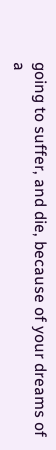going to suffer, and die, because of your dreams of a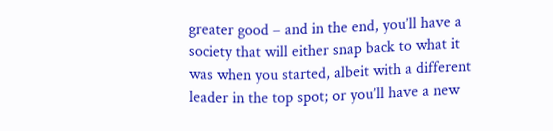greater good – and in the end, you’ll have a society that will either snap back to what it was when you started, albeit with a different leader in the top spot; or you’ll have a new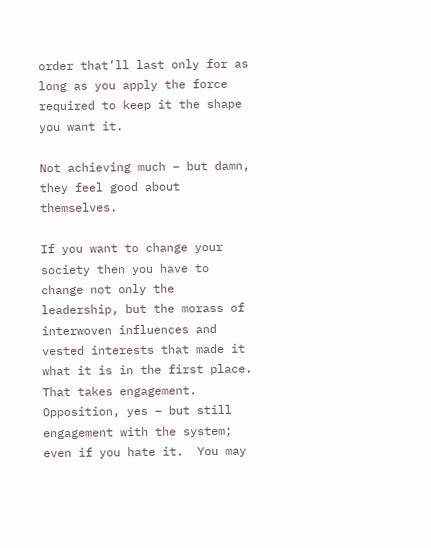order that’ll last only for as long as you apply the force required to keep it the shape you want it.

Not achieving much – but damn, they feel good about themselves.

If you want to change your society then you have to change not only the leadership, but the morass of interwoven influences and vested interests that made it what it is in the first place. That takes engagement. Opposition, yes – but still engagement with the system; even if you hate it.  You may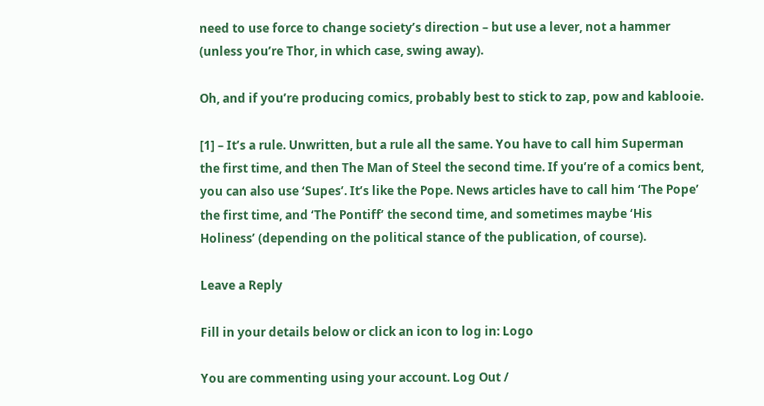need to use force to change society’s direction – but use a lever, not a hammer (unless you’re Thor, in which case, swing away).

Oh, and if you’re producing comics, probably best to stick to zap, pow and kablooie.

[1] – It’s a rule. Unwritten, but a rule all the same. You have to call him Superman the first time, and then The Man of Steel the second time. If you’re of a comics bent, you can also use ‘Supes’. It’s like the Pope. News articles have to call him ‘The Pope’ the first time, and ‘The Pontiff’ the second time, and sometimes maybe ‘His Holiness’ (depending on the political stance of the publication, of course).

Leave a Reply

Fill in your details below or click an icon to log in: Logo

You are commenting using your account. Log Out /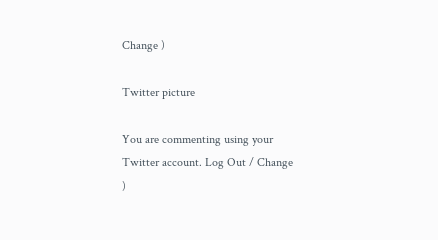Change )

Twitter picture

You are commenting using your Twitter account. Log Out / Change )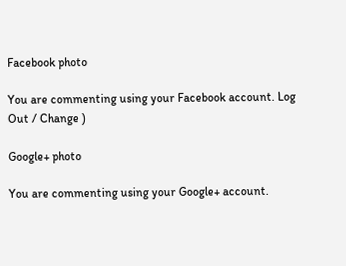Facebook photo

You are commenting using your Facebook account. Log Out / Change )

Google+ photo

You are commenting using your Google+ account.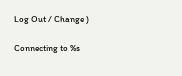Log Out / Change )

Connecting to %s